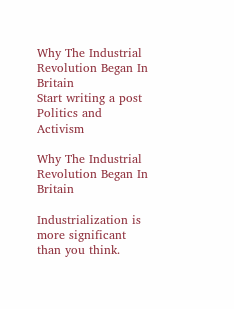Why The Industrial Revolution Began In Britain
Start writing a post
Politics and Activism

Why The Industrial Revolution Began In Britain

Industrialization is more significant than you think.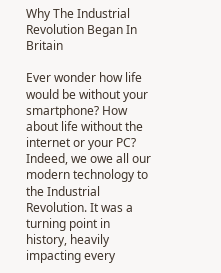Why The Industrial Revolution Began In Britain

Ever wonder how life would be without your smartphone? How about life without the internet or your PC? Indeed, we owe all our modern technology to the Industrial Revolution. It was a turning point in history, heavily impacting every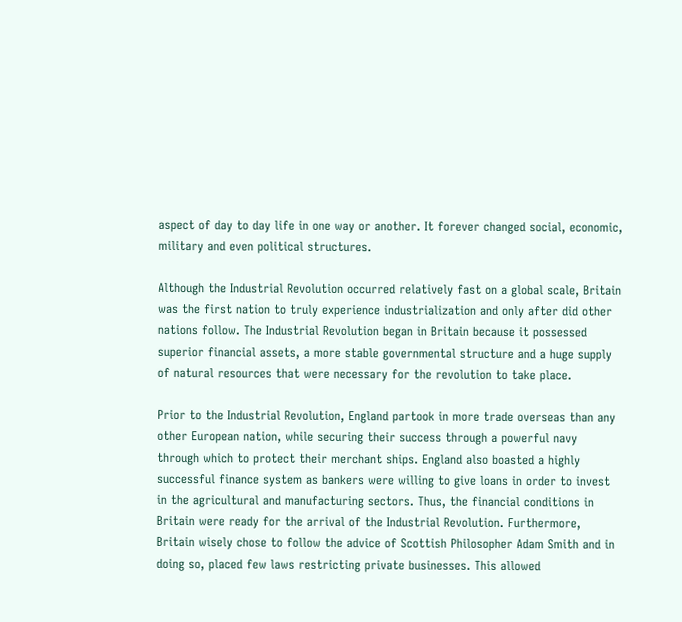aspect of day to day life in one way or another. It forever changed social, economic, military and even political structures.

Although the Industrial Revolution occurred relatively fast on a global scale, Britain was the first nation to truly experience industrialization and only after did other nations follow. The Industrial Revolution began in Britain because it possessed superior financial assets, a more stable governmental structure and a huge supply of natural resources that were necessary for the revolution to take place.

Prior to the Industrial Revolution, England partook in more trade overseas than any other European nation, while securing their success through a powerful navy through which to protect their merchant ships. England also boasted a highly successful finance system as bankers were willing to give loans in order to invest in the agricultural and manufacturing sectors. Thus, the financial conditions in Britain were ready for the arrival of the Industrial Revolution. Furthermore, Britain wisely chose to follow the advice of Scottish Philosopher Adam Smith and in doing so, placed few laws restricting private businesses. This allowed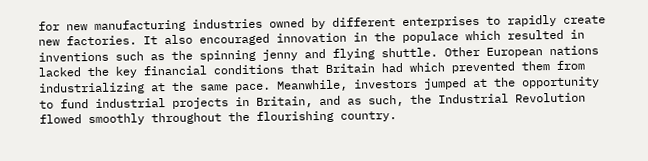for new manufacturing industries owned by different enterprises to rapidly create new factories. It also encouraged innovation in the populace which resulted in inventions such as the spinning jenny and flying shuttle. Other European nations lacked the key financial conditions that Britain had which prevented them from industrializing at the same pace. Meanwhile, investors jumped at the opportunity to fund industrial projects in Britain, and as such, the Industrial Revolution flowed smoothly throughout the flourishing country.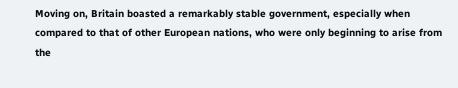Moving on, Britain boasted a remarkably stable government, especially when compared to that of other European nations, who were only beginning to arise from the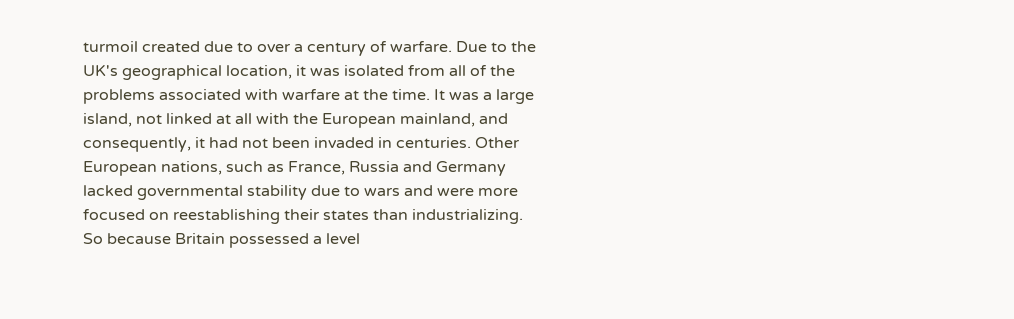turmoil created due to over a century of warfare. Due to the UK's geographical location, it was isolated from all of the problems associated with warfare at the time. It was a large island, not linked at all with the European mainland, and consequently, it had not been invaded in centuries. Other European nations, such as France, Russia and Germany lacked governmental stability due to wars and were more focused on reestablishing their states than industrializing. So because Britain possessed a level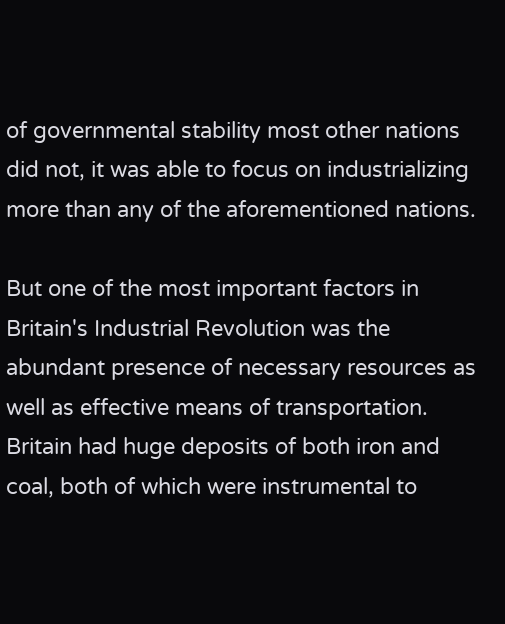of governmental stability most other nations did not, it was able to focus on industrializing more than any of the aforementioned nations.

But one of the most important factors in Britain's Industrial Revolution was the abundant presence of necessary resources as well as effective means of transportation. Britain had huge deposits of both iron and coal, both of which were instrumental to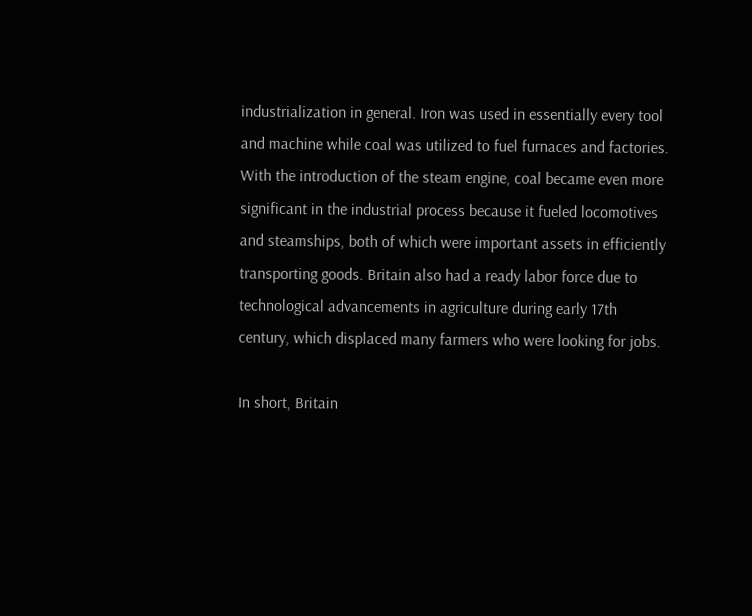industrialization in general. Iron was used in essentially every tool and machine while coal was utilized to fuel furnaces and factories. With the introduction of the steam engine, coal became even more significant in the industrial process because it fueled locomotives and steamships, both of which were important assets in efficiently transporting goods. Britain also had a ready labor force due to technological advancements in agriculture during early 17th century, which displaced many farmers who were looking for jobs.

In short, Britain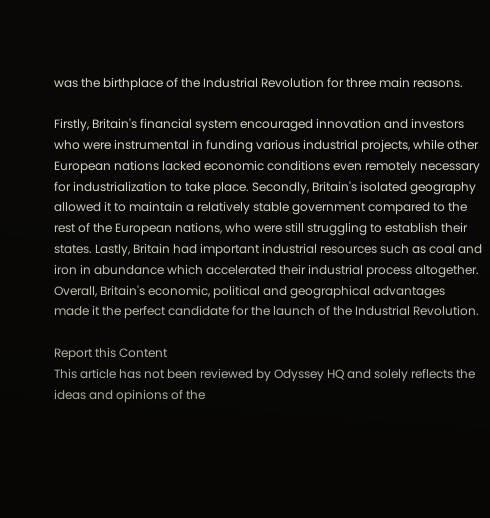was the birthplace of the Industrial Revolution for three main reasons.

Firstly, Britain's financial system encouraged innovation and investors who were instrumental in funding various industrial projects, while other European nations lacked economic conditions even remotely necessary for industrialization to take place. Secondly, Britain's isolated geography allowed it to maintain a relatively stable government compared to the rest of the European nations, who were still struggling to establish their states. Lastly, Britain had important industrial resources such as coal and iron in abundance which accelerated their industrial process altogether. Overall, Britain's economic, political and geographical advantages made it the perfect candidate for the launch of the Industrial Revolution.

Report this Content
This article has not been reviewed by Odyssey HQ and solely reflects the ideas and opinions of the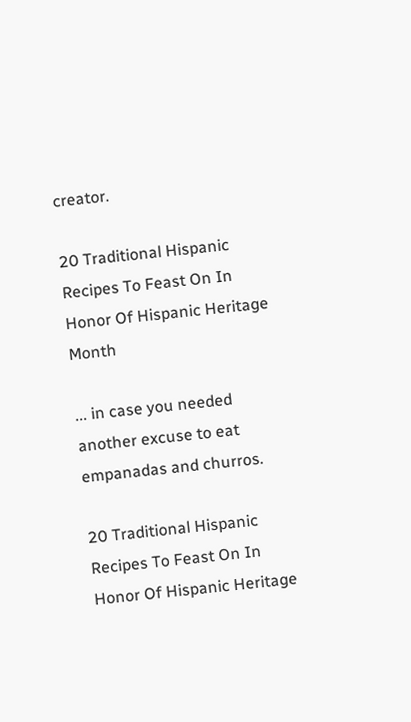creator.

20 Traditional Hispanic Recipes To Feast On In Honor Of Hispanic Heritage Month

... in case you needed another excuse to eat empanadas and churros.

20 Traditional Hispanic Recipes To Feast On In Honor Of Hispanic Heritage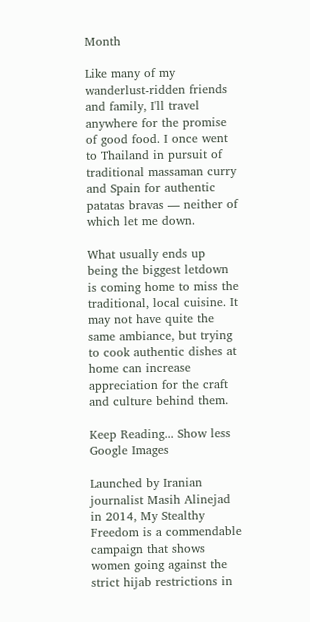Month

Like many of my wanderlust-ridden friends and family, I'll travel anywhere for the promise of good food. I once went to Thailand in pursuit of traditional massaman curry and Spain for authentic patatas bravas — neither of which let me down.

What usually ends up being the biggest letdown is coming home to miss the traditional, local cuisine. It may not have quite the same ambiance, but trying to cook authentic dishes at home can increase appreciation for the craft and culture behind them.

Keep Reading... Show less
Google Images

Launched by Iranian journalist Masih Alinejad in 2014, My Stealthy Freedom is a commendable campaign that shows women going against the strict hijab restrictions in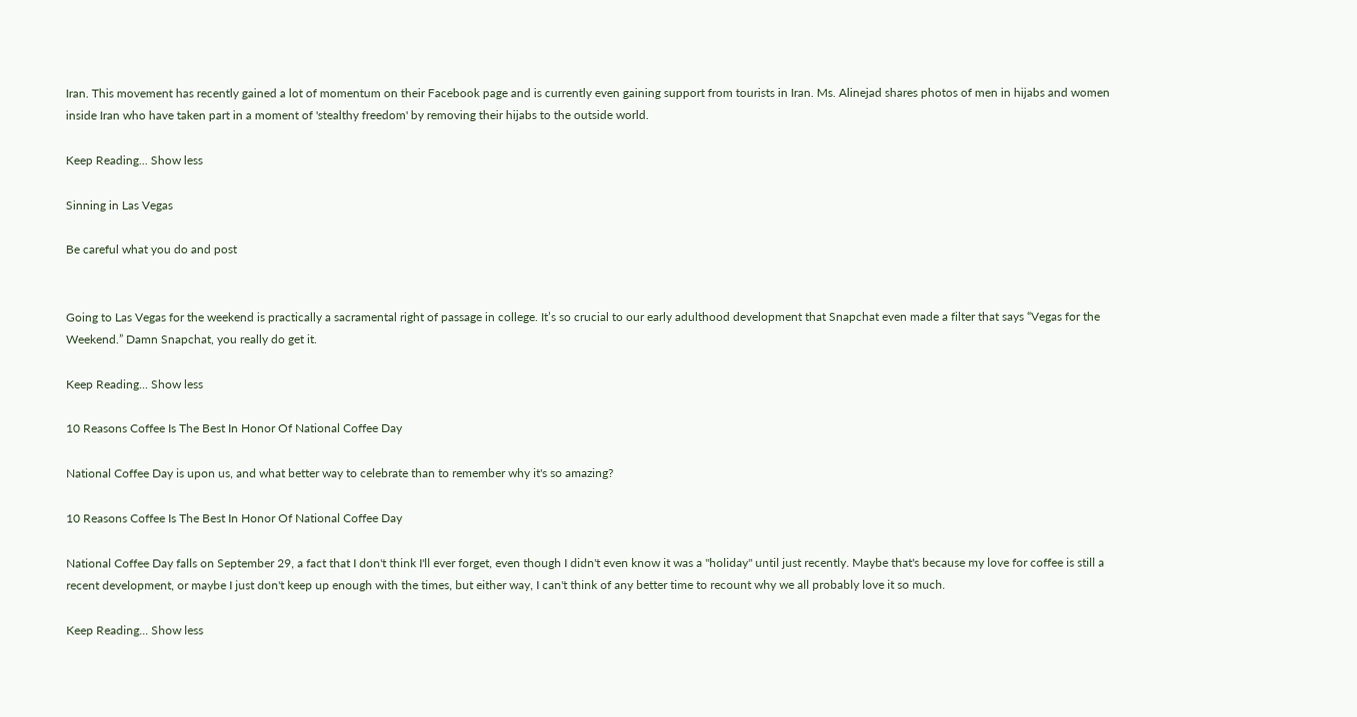Iran. This movement has recently gained a lot of momentum on their Facebook page and is currently even gaining support from tourists in Iran. Ms. Alinejad shares photos of men in hijabs and women inside Iran who have taken part in a moment of 'stealthy freedom' by removing their hijabs to the outside world.

Keep Reading... Show less

Sinning in Las Vegas

Be careful what you do and post


Going to Las Vegas for the weekend is practically a sacramental right of passage in college. It’s so crucial to our early adulthood development that Snapchat even made a filter that says “Vegas for the Weekend.” Damn Snapchat, you really do get it.

Keep Reading... Show less

10 Reasons Coffee Is The Best In Honor Of National Coffee Day

National Coffee Day is upon us, and what better way to celebrate than to remember why it's so amazing?

10 Reasons Coffee Is The Best In Honor Of National Coffee Day

National Coffee Day falls on September 29, a fact that I don't think I'll ever forget, even though I didn't even know it was a "holiday" until just recently. Maybe that's because my love for coffee is still a recent development, or maybe I just don't keep up enough with the times, but either way, I can't think of any better time to recount why we all probably love it so much.

Keep Reading... Show less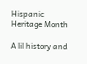Hispanic Heritage Month

A lil history and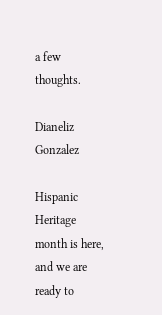a few thoughts.

Dianeliz Gonzalez

Hispanic Heritage month is here, and we are ready to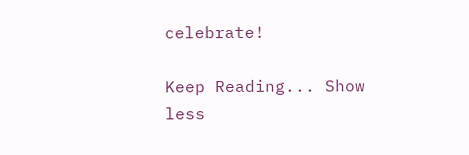celebrate!

Keep Reading... Show less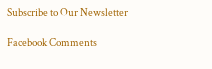Subscribe to Our Newsletter

Facebook Comments